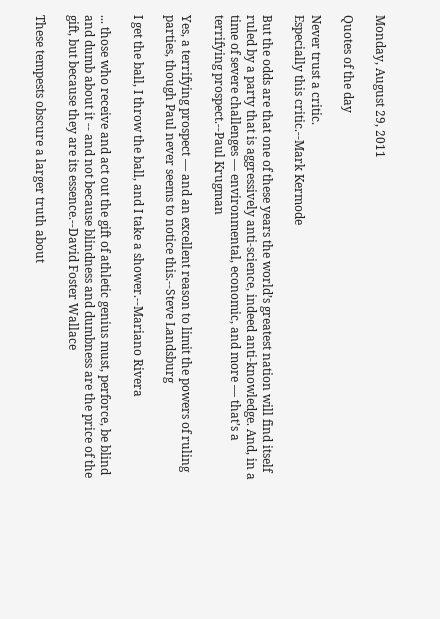Monday, August 29, 2011

Quotes of the day

Never trust a critic.
Especially this critic.--Mark Kermode

But the odds are that one of these years the world’s greatest nation will find itself ruled by a party that is aggressively anti-science, indeed anti-knowledge. And, in a time of severe challenges — environmental, economic, and more — that’s a terrifying prospect.--Paul Krugman

Yes, a terrifying prospect — and an excellent reason to limit the powers of ruling parties, though Paul never seems to notice this.--Steve Landsburg

I get the ball, I throw the ball, and I take a shower.--Mariano Rivera

... those who receive and act out the gift of athletic genius must, perforce, be blind and dumb about it -- and not because blindness and dumbness are the price of the gift, but because they are its essence.--David Foster Wallace

These tempests obscure a larger truth about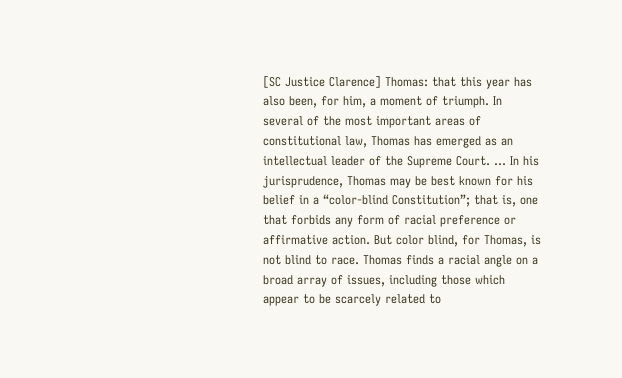[SC Justice Clarence] Thomas: that this year has also been, for him, a moment of triumph. In several of the most important areas of constitutional law, Thomas has emerged as an intellectual leader of the Supreme Court. ... In his jurisprudence, Thomas may be best known for his belief in a “color-blind Constitution”; that is, one that forbids any form of racial preference or affirmative action. But color blind, for Thomas, is not blind to race. Thomas finds a racial angle on a broad array of issues, including those which appear to be scarcely related to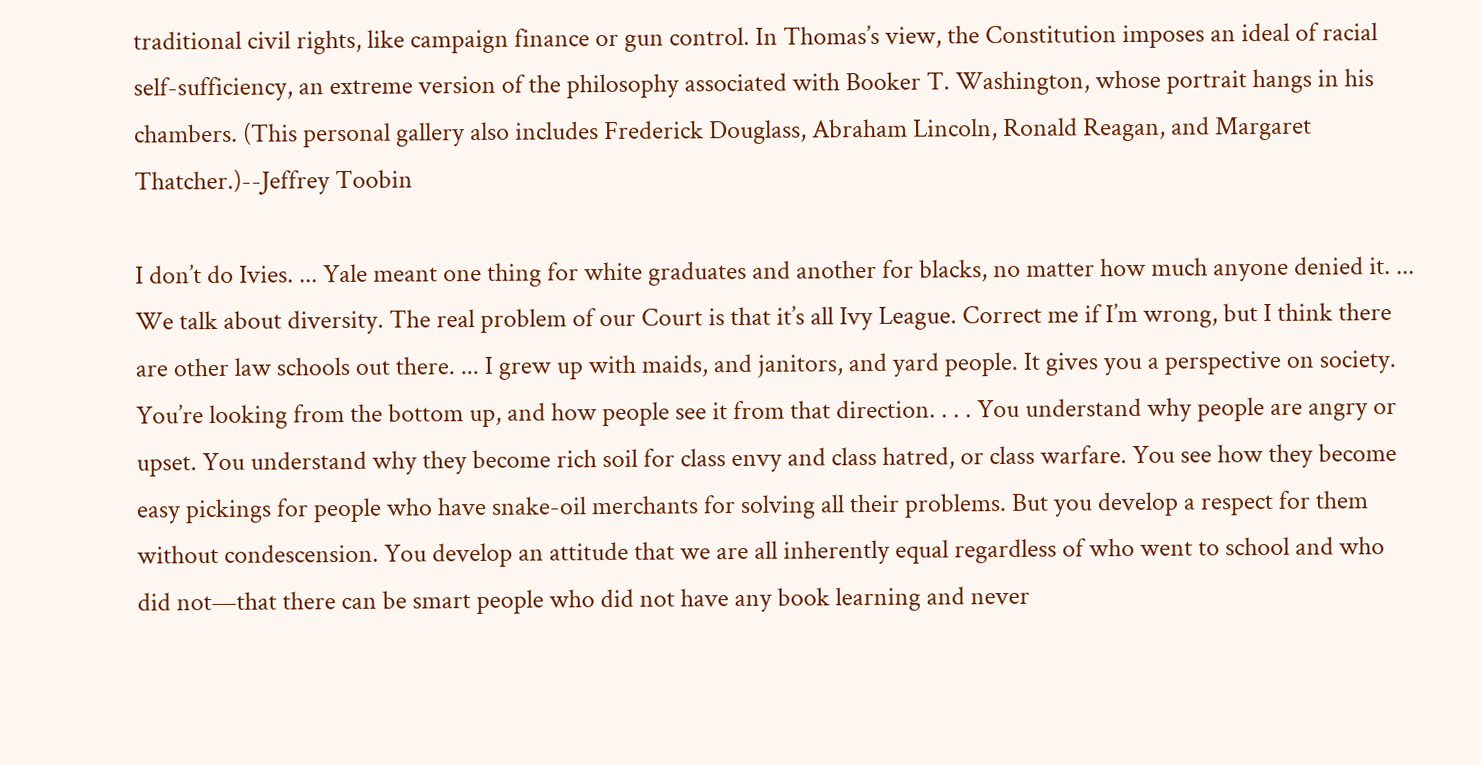traditional civil rights, like campaign finance or gun control. In Thomas’s view, the Constitution imposes an ideal of racial self-sufficiency, an extreme version of the philosophy associated with Booker T. Washington, whose portrait hangs in his chambers. (This personal gallery also includes Frederick Douglass, Abraham Lincoln, Ronald Reagan, and Margaret Thatcher.)--Jeffrey Toobin

I don’t do Ivies. ... Yale meant one thing for white graduates and another for blacks, no matter how much anyone denied it. ... We talk about diversity. The real problem of our Court is that it’s all Ivy League. Correct me if I’m wrong, but I think there are other law schools out there. ... I grew up with maids, and janitors, and yard people. It gives you a perspective on society. You’re looking from the bottom up, and how people see it from that direction. . . . You understand why people are angry or upset. You understand why they become rich soil for class envy and class hatred, or class warfare. You see how they become easy pickings for people who have snake-oil merchants for solving all their problems. But you develop a respect for them without condescension. You develop an attitude that we are all inherently equal regardless of who went to school and who did not—that there can be smart people who did not have any book learning and never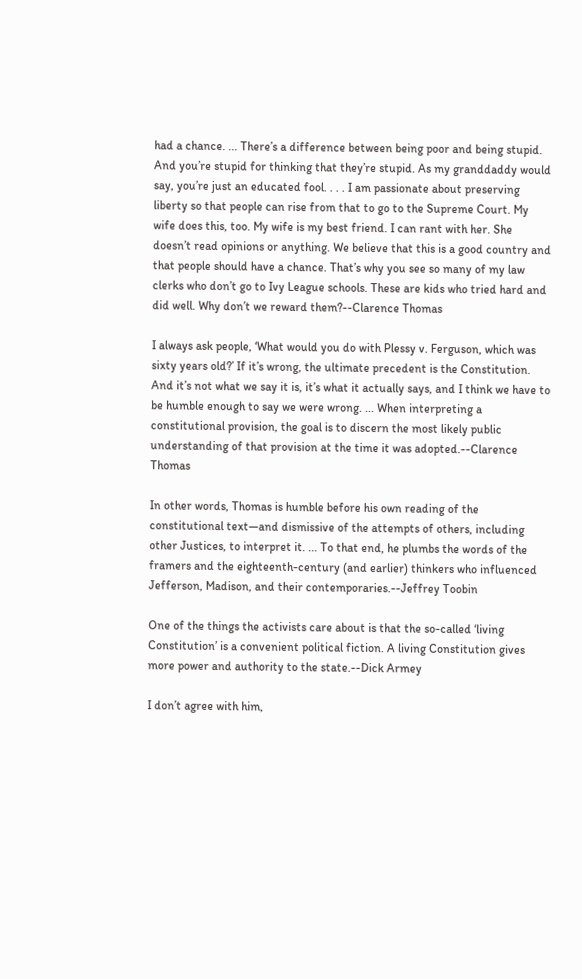had a chance. ... There’s a difference between being poor and being stupid. And you’re stupid for thinking that they’re stupid. As my granddaddy would say, you’re just an educated fool. . . . I am passionate about preserving liberty so that people can rise from that to go to the Supreme Court. My wife does this, too. My wife is my best friend. I can rant with her. She doesn’t read opinions or anything. We believe that this is a good country and that people should have a chance. That’s why you see so many of my law clerks who don’t go to Ivy League schools. These are kids who tried hard and did well. Why don’t we reward them?--Clarence Thomas

I always ask people, ‘What would you do with Plessy v. Ferguson, which was sixty years old?’ If it’s wrong, the ultimate precedent is the Constitution. And it’s not what we say it is, it’s what it actually says, and I think we have to be humble enough to say we were wrong. ... When interpreting a constitutional provision, the goal is to discern the most likely public understanding of that provision at the time it was adopted.--Clarence Thomas

In other words, Thomas is humble before his own reading of the constitutional text—and dismissive of the attempts of others, including other Justices, to interpret it. ... To that end, he plumbs the words of the framers and the eighteenth-century (and earlier) thinkers who influenced Jefferson, Madison, and their contemporaries.--Jeffrey Toobin

One of the things the activists care about is that the so-called ‘living Constitution’ is a convenient political fiction. A living Constitution gives more power and authority to the state.--Dick Armey

I don’t agree with him,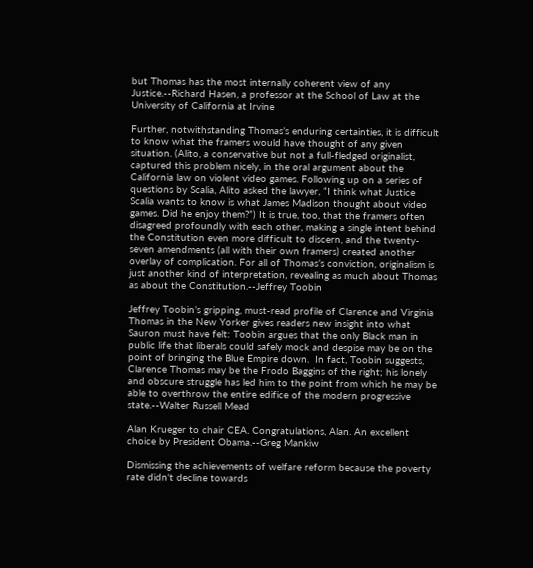but Thomas has the most internally coherent view of any Justice.--Richard Hasen, a professor at the School of Law at the University of California at Irvine

Further, notwithstanding Thomas’s enduring certainties, it is difficult to know what the framers would have thought of any given situation. (Alito, a conservative but not a full-fledged originalist, captured this problem nicely, in the oral argument about the California law on violent video games. Following up on a series of questions by Scalia, Alito asked the lawyer, “I think what Justice Scalia wants to know is what James Madison thought about video games. Did he enjoy them?”) It is true, too, that the framers often disagreed profoundly with each other, making a single intent behind the Constitution even more difficult to discern, and the twenty-seven amendments (all with their own framers) created another overlay of complication. For all of Thomas’s conviction, originalism is just another kind of interpretation, revealing as much about Thomas as about the Constitution.--Jeffrey Toobin

Jeffrey Toobin’s gripping, must-read profile of Clarence and Virginia Thomas in the New Yorker gives readers new insight into what Sauron must have felt: Toobin argues that the only Black man in public life that liberals could safely mock and despise may be on the point of bringing the Blue Empire down.  In fact, Toobin suggests, Clarence Thomas may be the Frodo Baggins of the right; his lonely and obscure struggle has led him to the point from which he may be able to overthrow the entire edifice of the modern progressive state.--Walter Russell Mead

Alan Krueger to chair CEA. Congratulations, Alan. An excellent choice by President Obama.--Greg Mankiw

Dismissing the achievements of welfare reform because the poverty rate didn't decline towards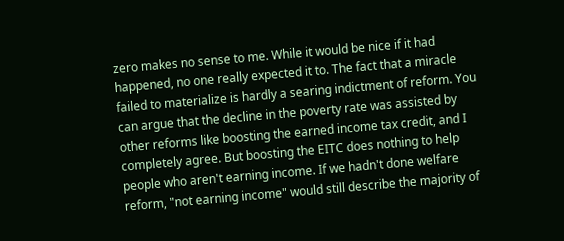zero makes no sense to me. While it would be nice if it had happened, no one really expected it to. The fact that a miracle failed to materialize is hardly a searing indictment of reform. You can argue that the decline in the poverty rate was assisted by other reforms like boosting the earned income tax credit, and I completely agree. But boosting the EITC does nothing to help people who aren't earning income. If we hadn't done welfare reform, "not earning income" would still describe the majority of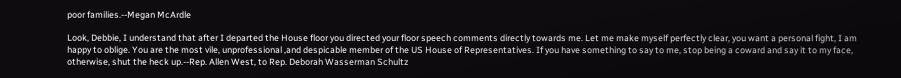poor families.--Megan McArdle

Look, Debbie, I understand that after I departed the House floor you directed your floor speech comments directly towards me. Let me make myself perfectly clear, you want a personal fight, I am happy to oblige. You are the most vile, unprofessional ,and despicable member of the US House of Representatives. If you have something to say to me, stop being a coward and say it to my face, otherwise, shut the heck up.--Rep. Allen West, to Rep. Deborah Wasserman Schultz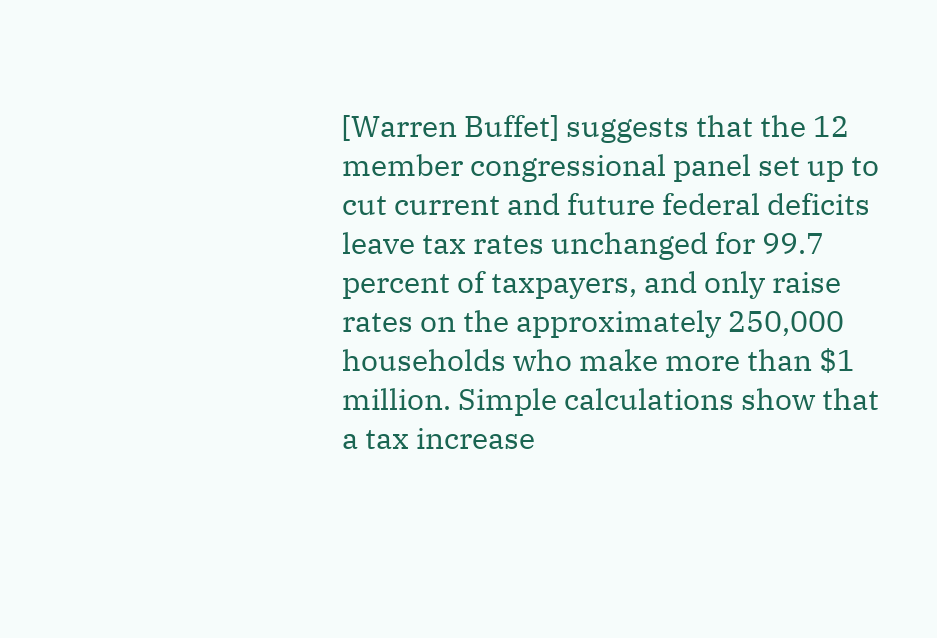[Warren Buffet] suggests that the 12 member congressional panel set up to cut current and future federal deficits leave tax rates unchanged for 99.7 percent of taxpayers, and only raise rates on the approximately 250,000 households who make more than $1 million. Simple calculations show that a tax increase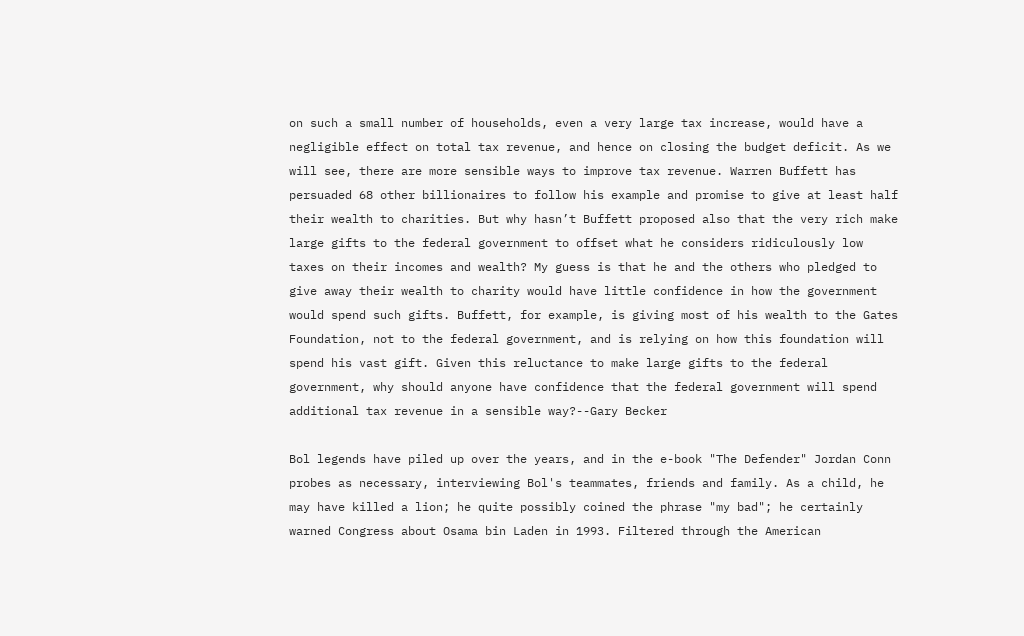on such a small number of households, even a very large tax increase, would have a negligible effect on total tax revenue, and hence on closing the budget deficit. As we will see, there are more sensible ways to improve tax revenue. Warren Buffett has persuaded 68 other billionaires to follow his example and promise to give at least half their wealth to charities. But why hasn’t Buffett proposed also that the very rich make large gifts to the federal government to offset what he considers ridiculously low taxes on their incomes and wealth? My guess is that he and the others who pledged to give away their wealth to charity would have little confidence in how the government would spend such gifts. Buffett, for example, is giving most of his wealth to the Gates Foundation, not to the federal government, and is relying on how this foundation will spend his vast gift. Given this reluctance to make large gifts to the federal government, why should anyone have confidence that the federal government will spend additional tax revenue in a sensible way?--Gary Becker

Bol legends have piled up over the years, and in the e-book "The Defender" Jordan Conn probes as necessary, interviewing Bol's teammates, friends and family. As a child, he may have killed a lion; he quite possibly coined the phrase "my bad"; he certainly warned Congress about Osama bin Laden in 1993. Filtered through the American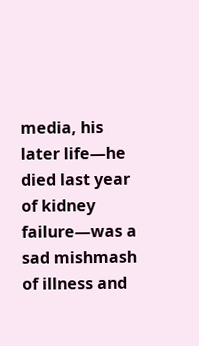media, his later life—he died last year of kidney failure—was a sad mishmash of illness and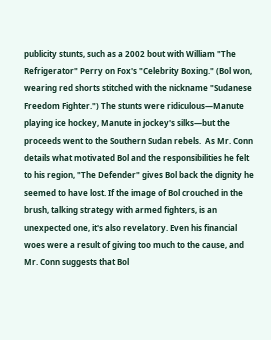publicity stunts, such as a 2002 bout with William "The Refrigerator" Perry on Fox's "Celebrity Boxing." (Bol won, wearing red shorts stitched with the nickname "Sudanese Freedom Fighter.") The stunts were ridiculous—Manute playing ice hockey, Manute in jockey's silks—but the proceeds went to the Southern Sudan rebels.  As Mr. Conn details what motivated Bol and the responsibilities he felt to his region, "The Defender" gives Bol back the dignity he seemed to have lost. If the image of Bol crouched in the brush, talking strategy with armed fighters, is an unexpected one, it's also revelatory. Even his financial woes were a result of giving too much to the cause, and Mr. Conn suggests that Bol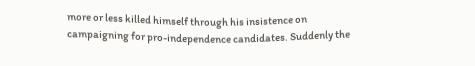more or less killed himself through his insistence on campaigning for pro-independence candidates. Suddenly the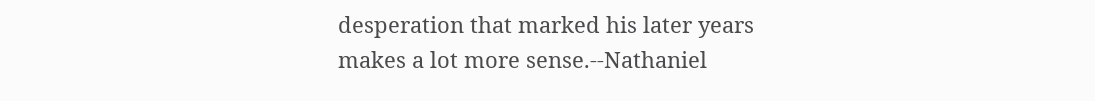desperation that marked his later years makes a lot more sense.--Nathaniel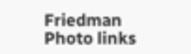Friedman
Photo links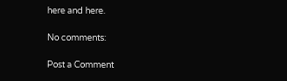here and here.

No comments:

Post a Comment